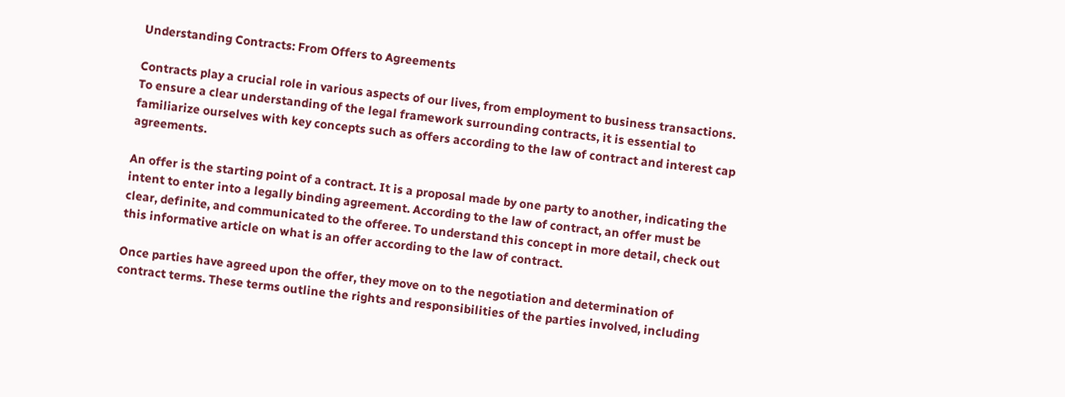Understanding Contracts: From Offers to Agreements

Contracts play a crucial role in various aspects of our lives, from employment to business transactions. To ensure a clear understanding of the legal framework surrounding contracts, it is essential to familiarize ourselves with key concepts such as offers according to the law of contract and interest cap agreements.

An offer is the starting point of a contract. It is a proposal made by one party to another, indicating the intent to enter into a legally binding agreement. According to the law of contract, an offer must be clear, definite, and communicated to the offeree. To understand this concept in more detail, check out this informative article on what is an offer according to the law of contract.

Once parties have agreed upon the offer, they move on to the negotiation and determination of contract terms. These terms outline the rights and responsibilities of the parties involved, including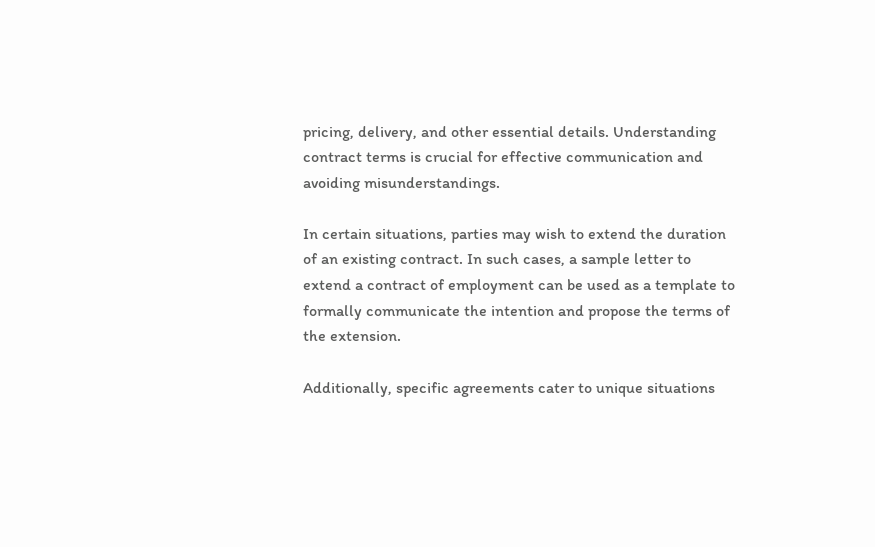pricing, delivery, and other essential details. Understanding contract terms is crucial for effective communication and avoiding misunderstandings.

In certain situations, parties may wish to extend the duration of an existing contract. In such cases, a sample letter to extend a contract of employment can be used as a template to formally communicate the intention and propose the terms of the extension.

Additionally, specific agreements cater to unique situations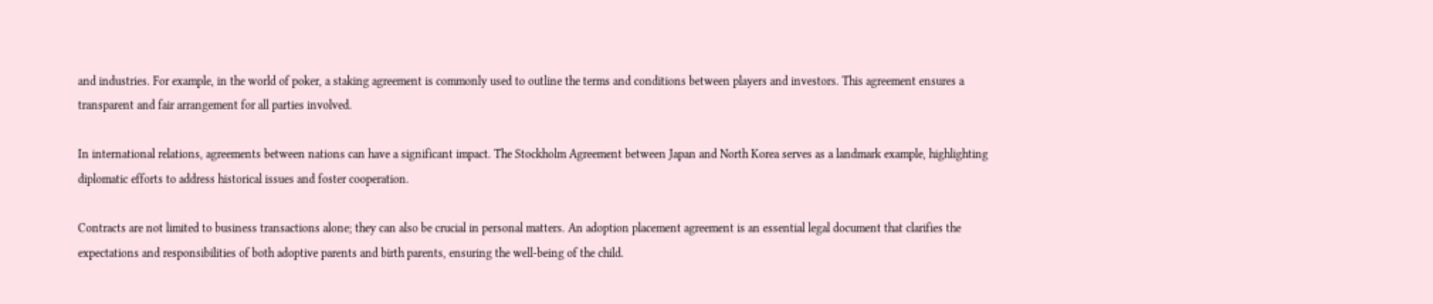and industries. For example, in the world of poker, a staking agreement is commonly used to outline the terms and conditions between players and investors. This agreement ensures a transparent and fair arrangement for all parties involved.

In international relations, agreements between nations can have a significant impact. The Stockholm Agreement between Japan and North Korea serves as a landmark example, highlighting diplomatic efforts to address historical issues and foster cooperation.

Contracts are not limited to business transactions alone; they can also be crucial in personal matters. An adoption placement agreement is an essential legal document that clarifies the expectations and responsibilities of both adoptive parents and birth parents, ensuring the well-being of the child.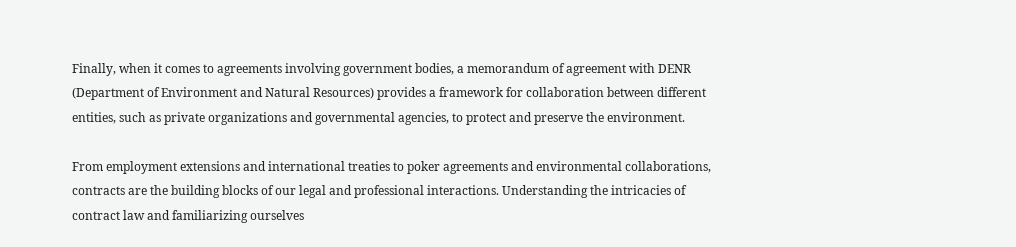Finally, when it comes to agreements involving government bodies, a memorandum of agreement with DENR (Department of Environment and Natural Resources) provides a framework for collaboration between different entities, such as private organizations and governmental agencies, to protect and preserve the environment.

From employment extensions and international treaties to poker agreements and environmental collaborations, contracts are the building blocks of our legal and professional interactions. Understanding the intricacies of contract law and familiarizing ourselves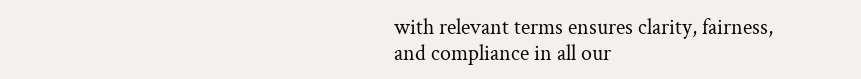with relevant terms ensures clarity, fairness, and compliance in all our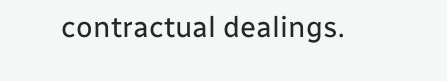contractual dealings.